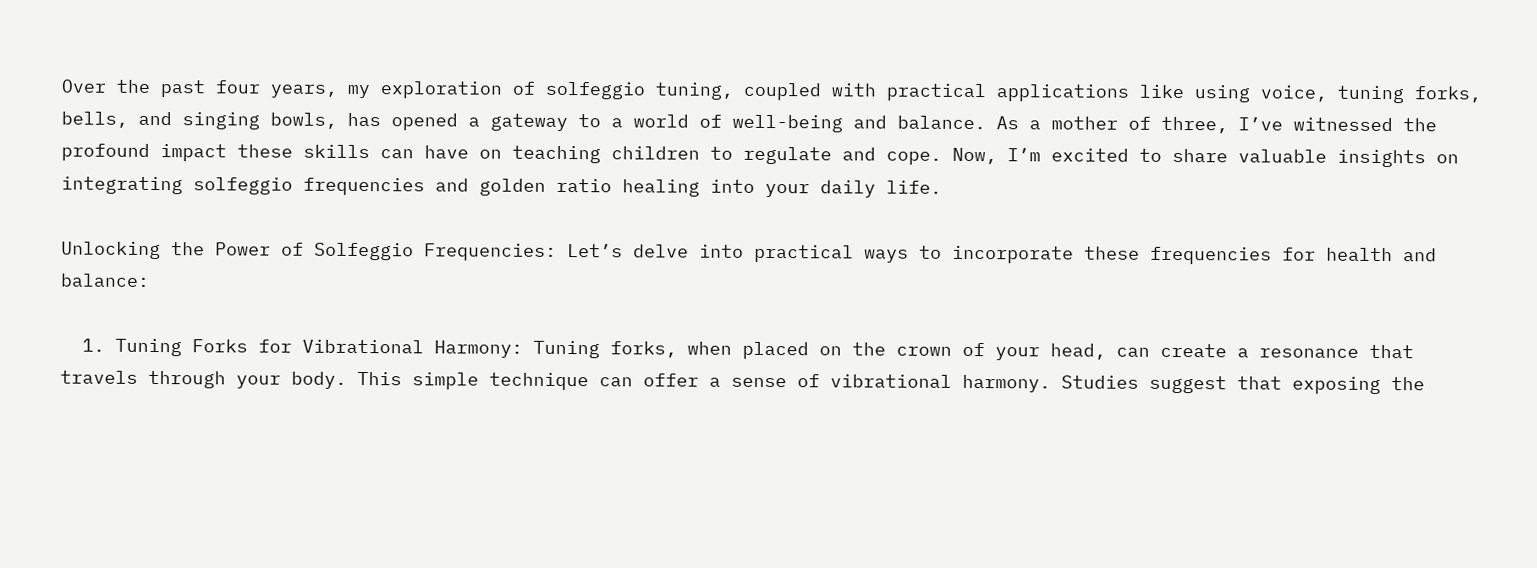Over the past four years, my exploration of solfeggio tuning, coupled with practical applications like using voice, tuning forks, bells, and singing bowls, has opened a gateway to a world of well-being and balance. As a mother of three, I’ve witnessed the profound impact these skills can have on teaching children to regulate and cope. Now, I’m excited to share valuable insights on integrating solfeggio frequencies and golden ratio healing into your daily life.

Unlocking the Power of Solfeggio Frequencies: Let’s delve into practical ways to incorporate these frequencies for health and balance:

  1. Tuning Forks for Vibrational Harmony: Tuning forks, when placed on the crown of your head, can create a resonance that travels through your body. This simple technique can offer a sense of vibrational harmony. Studies suggest that exposing the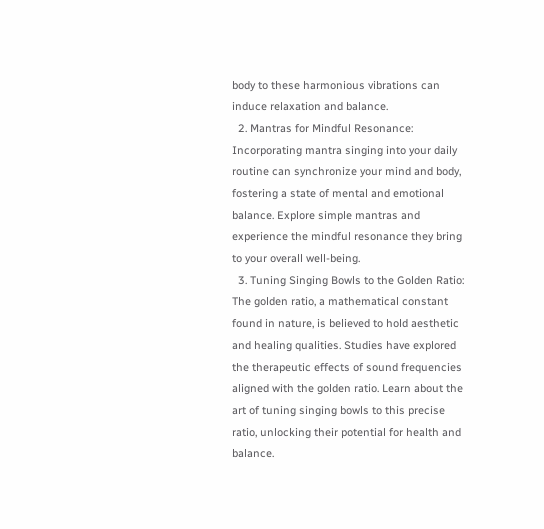body to these harmonious vibrations can induce relaxation and balance.
  2. Mantras for Mindful Resonance: Incorporating mantra singing into your daily routine can synchronize your mind and body, fostering a state of mental and emotional balance. Explore simple mantras and experience the mindful resonance they bring to your overall well-being.
  3. Tuning Singing Bowls to the Golden Ratio: The golden ratio, a mathematical constant found in nature, is believed to hold aesthetic and healing qualities. Studies have explored the therapeutic effects of sound frequencies aligned with the golden ratio. Learn about the art of tuning singing bowls to this precise ratio, unlocking their potential for health and balance.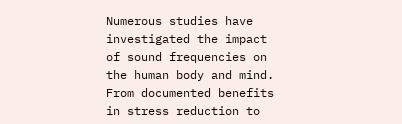Numerous studies have investigated the impact of sound frequencies on the human body and mind. From documented benefits in stress reduction to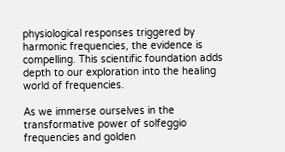physiological responses triggered by harmonic frequencies, the evidence is compelling. This scientific foundation adds depth to our exploration into the healing world of frequencies.

As we immerse ourselves in the transformative power of solfeggio frequencies and golden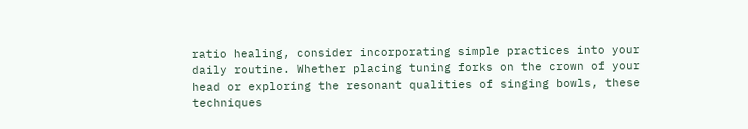ratio healing, consider incorporating simple practices into your daily routine. Whether placing tuning forks on the crown of your head or exploring the resonant qualities of singing bowls, these techniques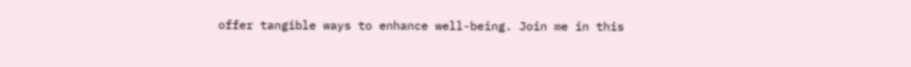offer tangible ways to enhance well-being. Join me in this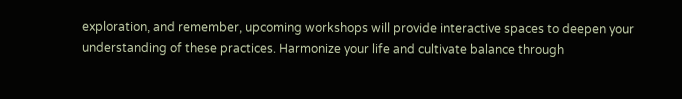exploration, and remember, upcoming workshops will provide interactive spaces to deepen your understanding of these practices. Harmonize your life and cultivate balance through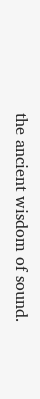the ancient wisdom of sound.